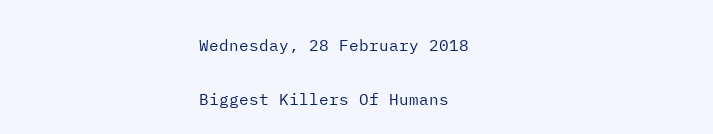Wednesday, 28 February 2018

Biggest Killers Of Humans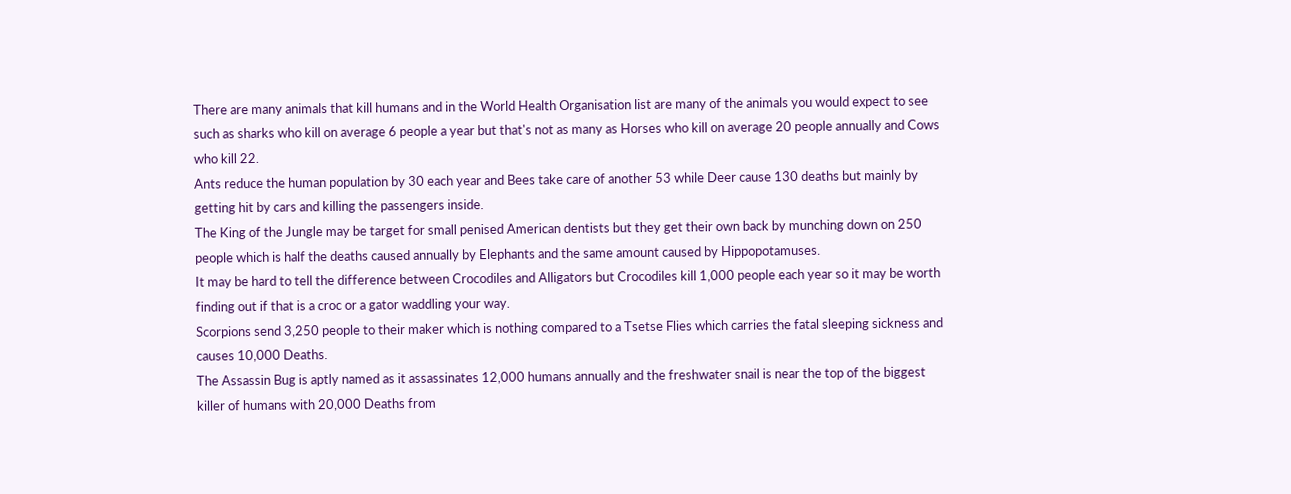There are many animals that kill humans and in the World Health Organisation list are many of the animals you would expect to see such as sharks who kill on average 6 people a year but that's not as many as Horses who kill on average 20 people annually and Cows who kill 22.
Ants reduce the human population by 30 each year and Bees take care of another 53 while Deer cause 130 deaths but mainly by getting hit by cars and killing the passengers inside.
The King of the Jungle may be target for small penised American dentists but they get their own back by munching down on 250 people which is half the deaths caused annually by Elephants and the same amount caused by Hippopotamuses.
It may be hard to tell the difference between Crocodiles and Alligators but Crocodiles kill 1,000 people each year so it may be worth finding out if that is a croc or a gator waddling your way.
Scorpions send 3,250 people to their maker which is nothing compared to a Tsetse Flies which carries the fatal sleeping sickness and causes 10,000 Deaths.
The Assassin Bug is aptly named as it assassinates 12,000 humans annually and the freshwater snail is near the top of the biggest killer of humans with 20,000 Deaths from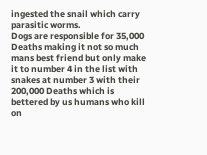ingested the snail which carry parasitic worms.
Dogs are responsible for 35,000 Deaths making it not so much mans best friend but only make it to number 4 in the list with snakes at number 3 with their 200,000 Deaths which is bettered by us humans who kill on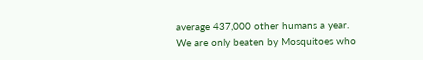average 437,000 other humans a year.
We are only beaten by Mosquitoes who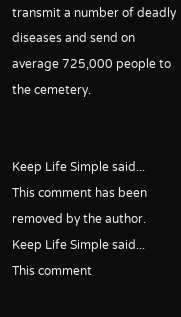transmit a number of deadly diseases and send on average 725,000 people to the cemetery.


Keep Life Simple said...
This comment has been removed by the author.
Keep Life Simple said...
This comment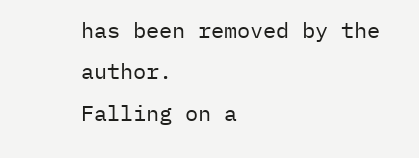has been removed by the author.
Falling on a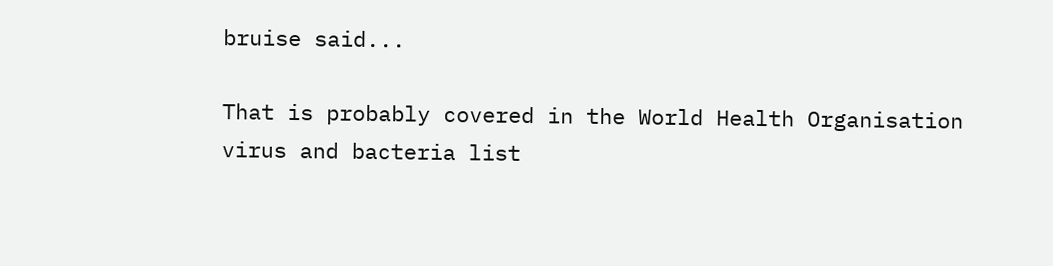bruise said...

That is probably covered in the World Health Organisation virus and bacteria list